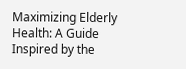Maximizing Elderly Health: A Guide Inspired by the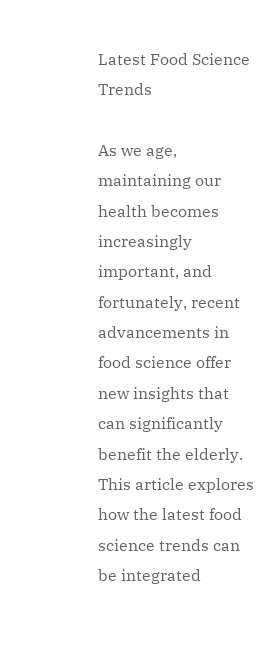Latest Food Science Trends

As we age, maintaining our health becomes increasingly important, and fortunately, recent advancements in food science offer new insights that can significantly benefit the elderly. This article explores how the latest food science trends can be integrated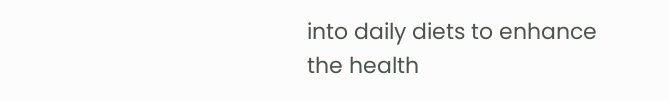into daily diets to enhance the health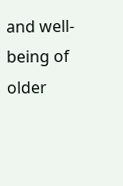and well-being of older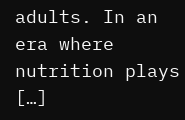adults. In an era where nutrition plays […]